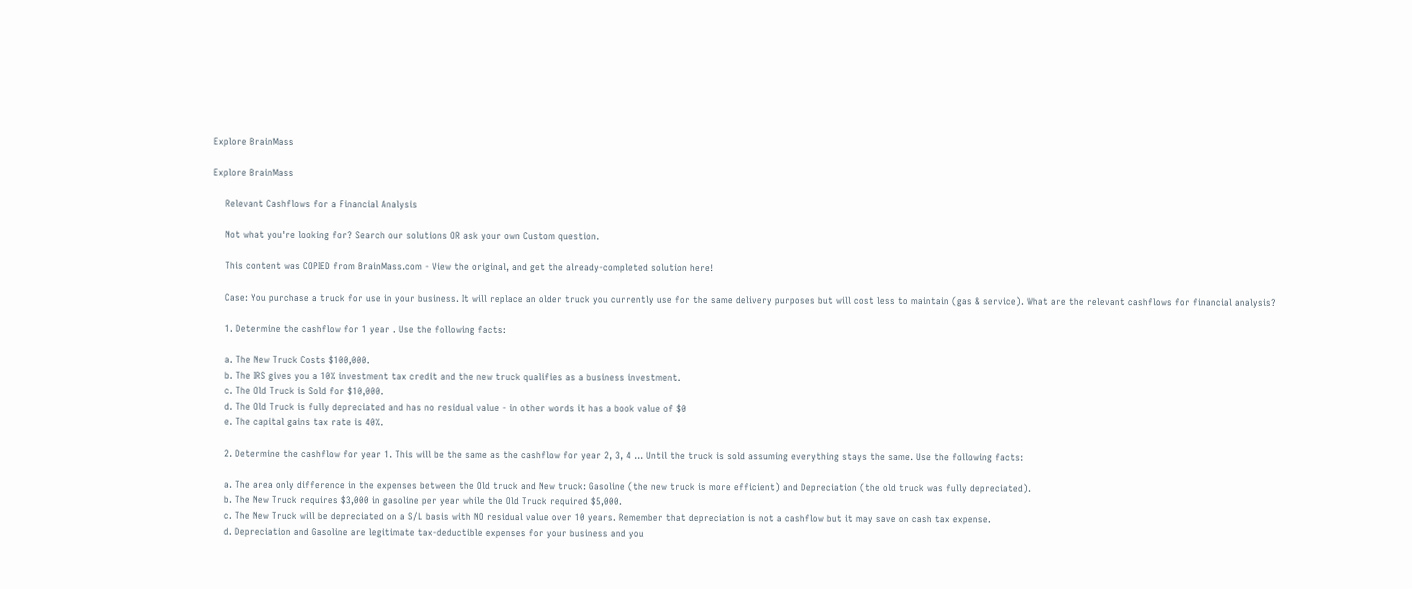Explore BrainMass

Explore BrainMass

    Relevant Cashflows for a Financial Analysis

    Not what you're looking for? Search our solutions OR ask your own Custom question.

    This content was COPIED from BrainMass.com - View the original, and get the already-completed solution here!

    Case: You purchase a truck for use in your business. It will replace an older truck you currently use for the same delivery purposes but will cost less to maintain (gas & service). What are the relevant cashflows for financial analysis?

    1. Determine the cashflow for 1 year . Use the following facts:

    a. The New Truck Costs $100,000.
    b. The IRS gives you a 10% investment tax credit and the new truck qualifies as a business investment.
    c. The Old Truck is Sold for $10,000.
    d. The Old Truck is fully depreciated and has no residual value - in other words it has a book value of $0
    e. The capital gains tax rate is 40%.

    2. Determine the cashflow for year 1. This will be the same as the cashflow for year 2, 3, 4 ... Until the truck is sold assuming everything stays the same. Use the following facts:

    a. The area only difference in the expenses between the Old truck and New truck: Gasoline (the new truck is more efficient) and Depreciation (the old truck was fully depreciated).
    b. The New Truck requires $3,000 in gasoline per year while the Old Truck required $5,000.
    c. The New Truck will be depreciated on a S/L basis with NO residual value over 10 years. Remember that depreciation is not a cashflow but it may save on cash tax expense.
    d. Depreciation and Gasoline are legitimate tax-deductible expenses for your business and you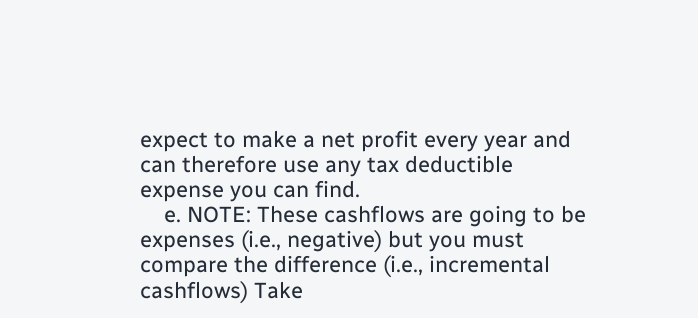expect to make a net profit every year and can therefore use any tax deductible expense you can find.
    e. NOTE: These cashflows are going to be expenses (i.e., negative) but you must compare the difference (i.e., incremental cashflows) Take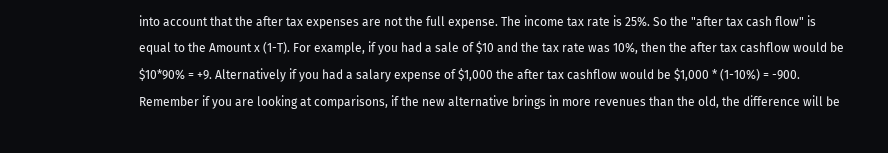into account that the after tax expenses are not the full expense. The income tax rate is 25%. So the "after tax cash flow" is equal to the Amount x (1-T). For example, if you had a sale of $10 and the tax rate was 10%, then the after tax cashflow would be $10*90% = +9. Alternatively if you had a salary expense of $1,000 the after tax cashflow would be $1,000 * (1-10%) = -900. Remember if you are looking at comparisons, if the new alternative brings in more revenues than the old, the difference will be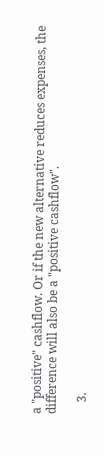a "positive" cashflow. Or if the new alternative reduces expenses, the difference will also be a "positive cashflow".

    3.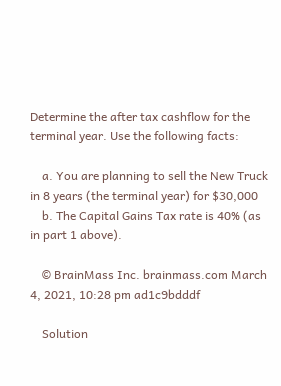Determine the after tax cashflow for the terminal year. Use the following facts:

    a. You are planning to sell the New Truck in 8 years (the terminal year) for $30,000
    b. The Capital Gains Tax rate is 40% (as in part 1 above).

    © BrainMass Inc. brainmass.com March 4, 2021, 10:28 pm ad1c9bdddf

    Solution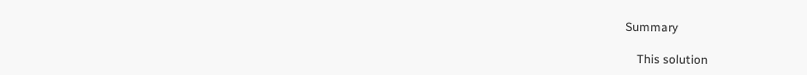Summary

    This solution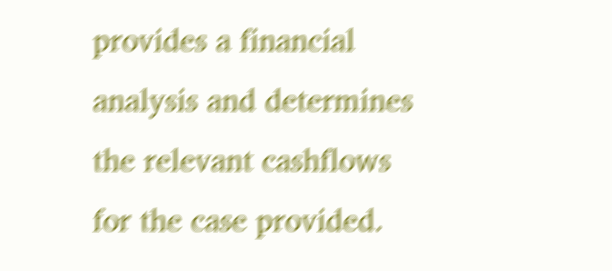provides a financial analysis and determines the relevant cashflows for the case provided.